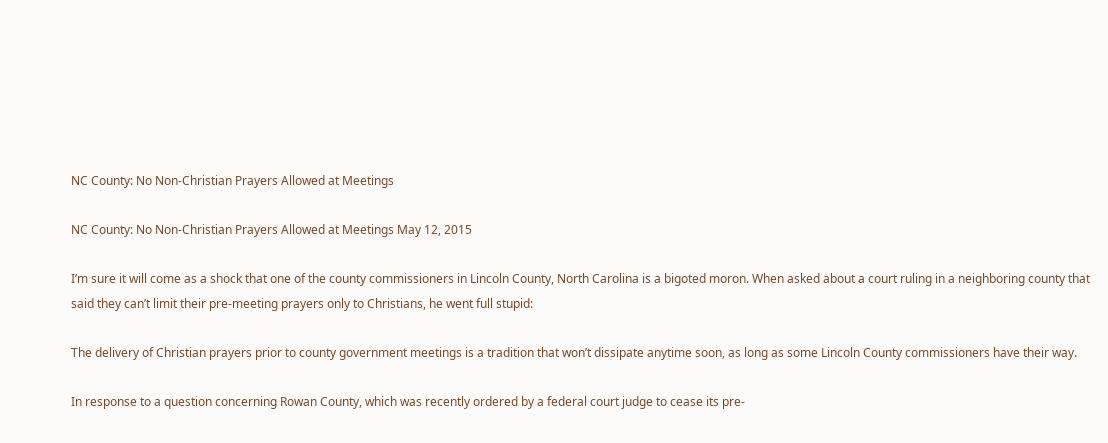NC County: No Non-Christian Prayers Allowed at Meetings

NC County: No Non-Christian Prayers Allowed at Meetings May 12, 2015

I’m sure it will come as a shock that one of the county commissioners in Lincoln County, North Carolina is a bigoted moron. When asked about a court ruling in a neighboring county that said they can’t limit their pre-meeting prayers only to Christians, he went full stupid:

The delivery of Christian prayers prior to county government meetings is a tradition that won’t dissipate anytime soon, as long as some Lincoln County commissioners have their way.

In response to a question concerning Rowan County, which was recently ordered by a federal court judge to cease its pre-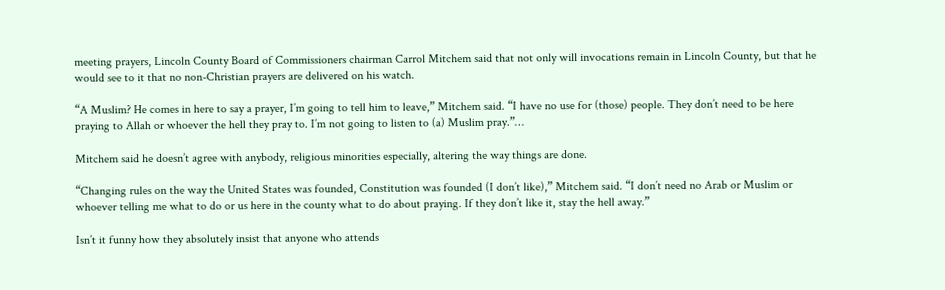meeting prayers, Lincoln County Board of Commissioners chairman Carrol Mitchem said that not only will invocations remain in Lincoln County, but that he would see to it that no non-Christian prayers are delivered on his watch.

“A Muslim? He comes in here to say a prayer, I’m going to tell him to leave,” Mitchem said. “I have no use for (those) people. They don’t need to be here praying to Allah or whoever the hell they pray to. I’m not going to listen to (a) Muslim pray.”…

Mitchem said he doesn’t agree with anybody, religious minorities especially, altering the way things are done.

“Changing rules on the way the United States was founded, Constitution was founded (I don’t like),” Mitchem said. “I don’t need no Arab or Muslim or whoever telling me what to do or us here in the county what to do about praying. If they don’t like it, stay the hell away.”

Isn’t it funny how they absolutely insist that anyone who attends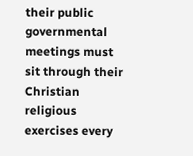their public governmental meetings must sit through their Christian religious exercises every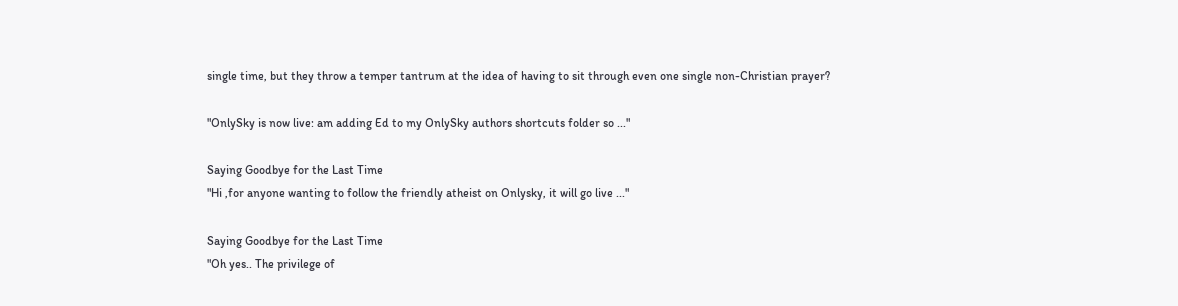single time, but they throw a temper tantrum at the idea of having to sit through even one single non-Christian prayer?

"OnlySky is now live: am adding Ed to my OnlySky authors shortcuts folder so ..."

Saying Goodbye for the Last Time
"Hi ,for anyone wanting to follow the friendly atheist on Onlysky, it will go live ..."

Saying Goodbye for the Last Time
"Oh yes.. The privilege of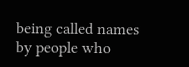being called names by people who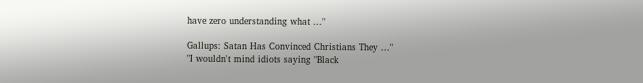have zero understanding what ..."

Gallups: Satan Has Convinced Christians They ..."
"I wouldn't mind idiots saying "Black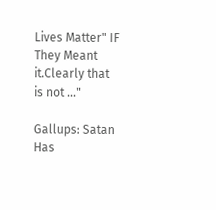Lives Matter" IF They Meant it.Clearly that is not ..."

Gallups: Satan Has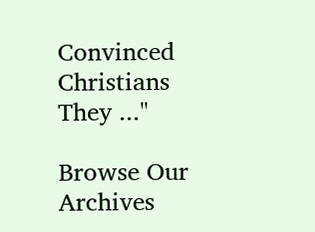Convinced Christians They ..."

Browse Our Archives